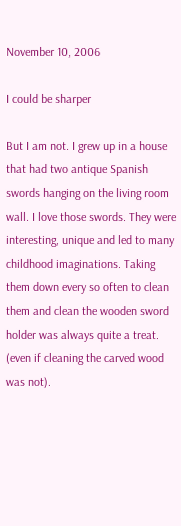November 10, 2006

I could be sharper

But I am not. I grew up in a house that had two antique Spanish swords hanging on the living room wall. I love those swords. They were interesting, unique and led to many childhood imaginations. Taking them down every so often to clean them and clean the wooden sword holder was always quite a treat. (even if cleaning the carved wood was not).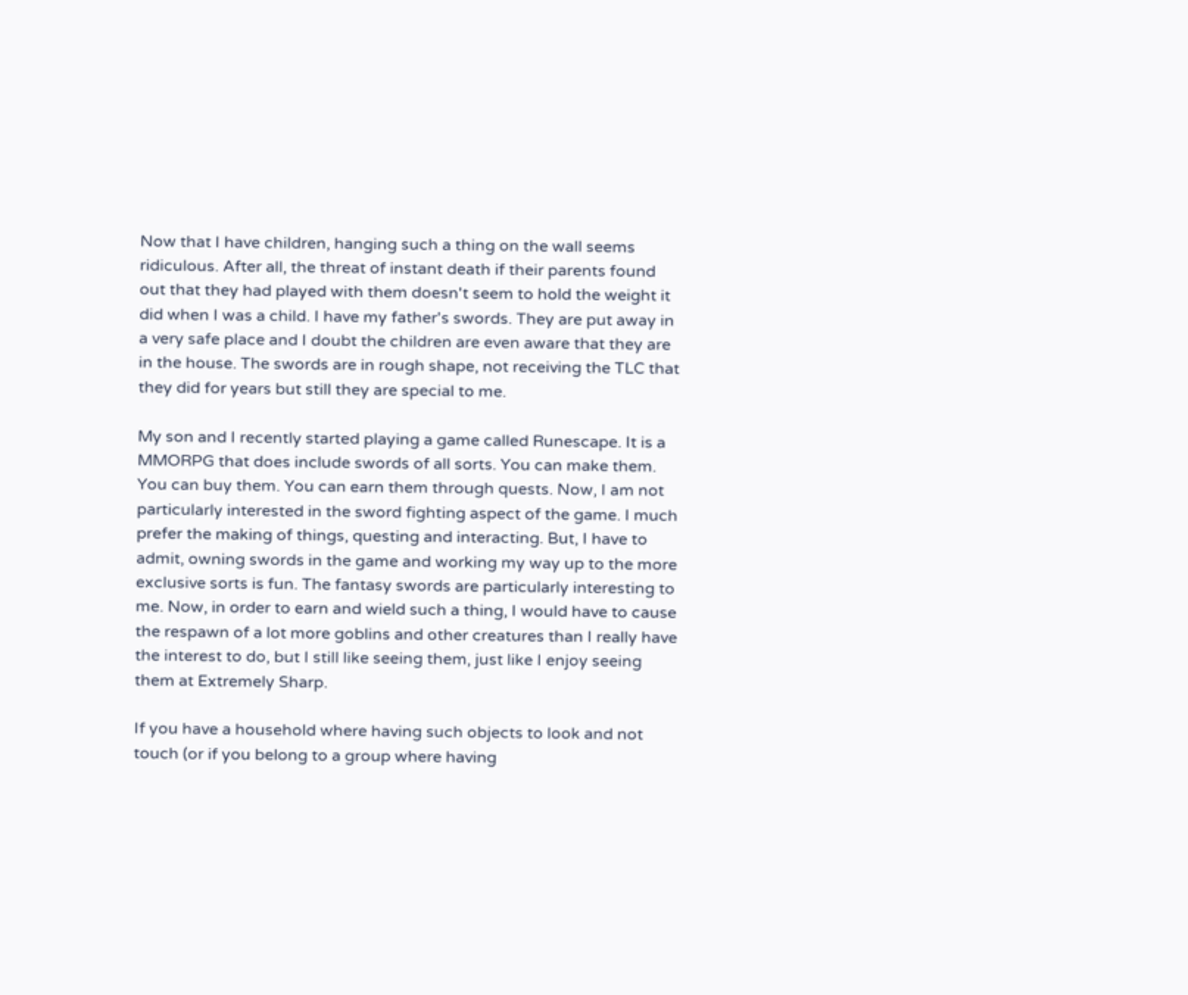Now that I have children, hanging such a thing on the wall seems ridiculous. After all, the threat of instant death if their parents found out that they had played with them doesn't seem to hold the weight it did when I was a child. I have my father's swords. They are put away in a very safe place and I doubt the children are even aware that they are in the house. The swords are in rough shape, not receiving the TLC that they did for years but still they are special to me.

My son and I recently started playing a game called Runescape. It is a MMORPG that does include swords of all sorts. You can make them. You can buy them. You can earn them through quests. Now, I am not particularly interested in the sword fighting aspect of the game. I much prefer the making of things, questing and interacting. But, I have to admit, owning swords in the game and working my way up to the more exclusive sorts is fun. The fantasy swords are particularly interesting to me. Now, in order to earn and wield such a thing, I would have to cause the respawn of a lot more goblins and other creatures than I really have the interest to do, but I still like seeing them, just like I enjoy seeing them at Extremely Sharp.

If you have a household where having such objects to look and not touch (or if you belong to a group where having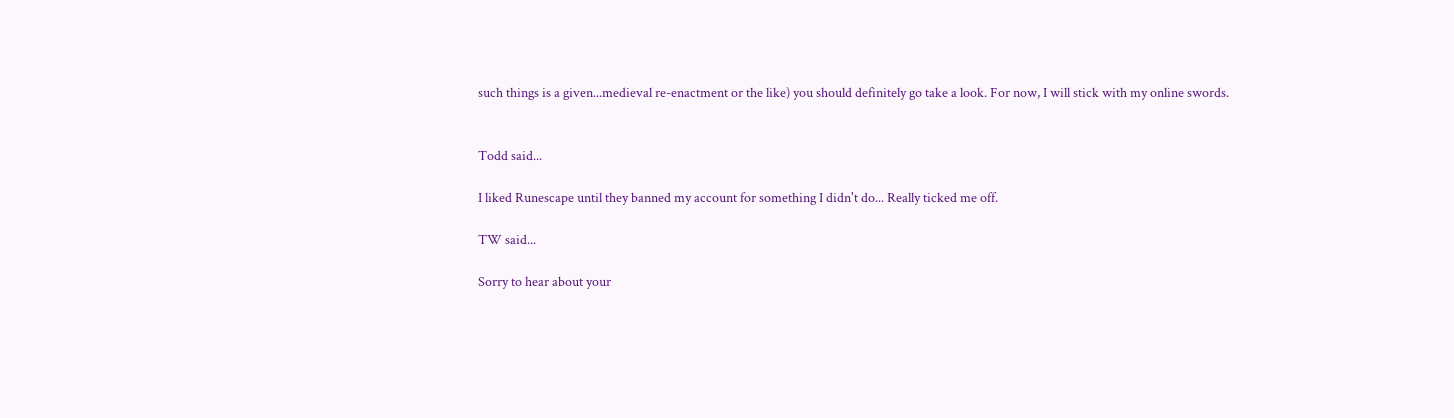such things is a given...medieval re-enactment or the like) you should definitely go take a look. For now, I will stick with my online swords.


Todd said...

I liked Runescape until they banned my account for something I didn't do... Really ticked me off.

TW said...

Sorry to hear about your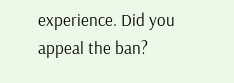experience. Did you appeal the ban?